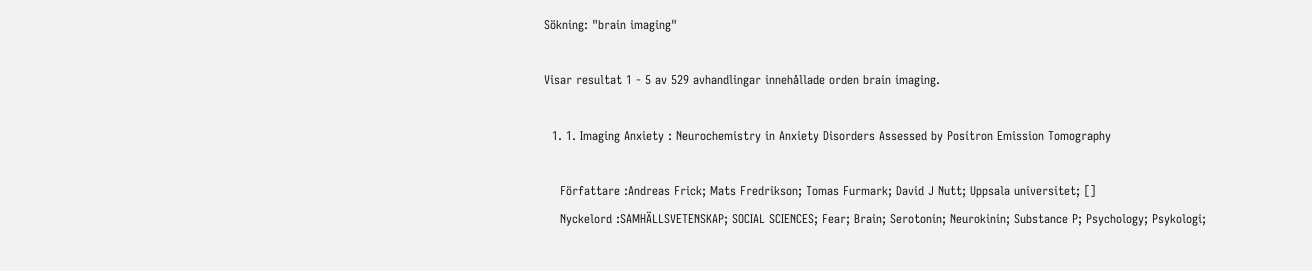Sökning: "brain imaging"

Visar resultat 1 - 5 av 529 avhandlingar innehållade orden brain imaging.

  1. 1. Imaging Anxiety : Neurochemistry in Anxiety Disorders Assessed by Positron Emission Tomography

    Författare :Andreas Frick; Mats Fredrikson; Tomas Furmark; David J Nutt; Uppsala universitet; []
    Nyckelord :SAMHÄLLSVETENSKAP; SOCIAL SCIENCES; Fear; Brain; Serotonin; Neurokinin; Substance P; Psychology; Psykologi;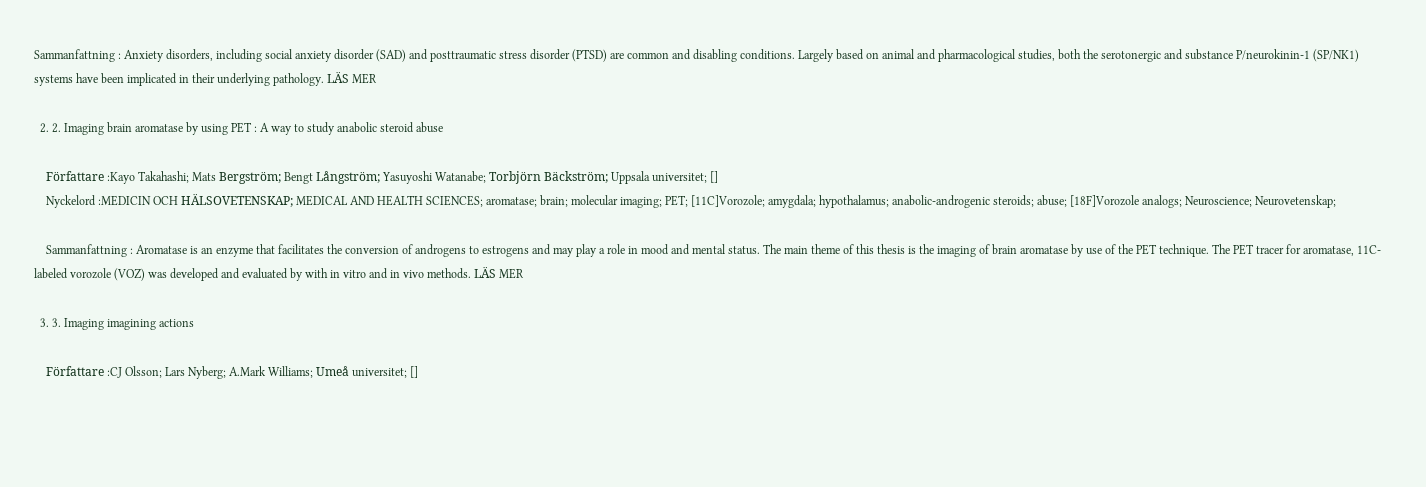Sammanfattning : Anxiety disorders, including social anxiety disorder (SAD) and posttraumatic stress disorder (PTSD) are common and disabling conditions. Largely based on animal and pharmacological studies, both the serotonergic and substance P/neurokinin-1 (SP/NK1) systems have been implicated in their underlying pathology. LÄS MER

  2. 2. Imaging brain aromatase by using PET : A way to study anabolic steroid abuse

    Författare :Kayo Takahashi; Mats Bergström; Bengt Långström; Yasuyoshi Watanabe; Torbjörn Bäckström; Uppsala universitet; []
    Nyckelord :MEDICIN OCH HÄLSOVETENSKAP; MEDICAL AND HEALTH SCIENCES; aromatase; brain; molecular imaging; PET; [11C]Vorozole; amygdala; hypothalamus; anabolic-androgenic steroids; abuse; [18F]Vorozole analogs; Neuroscience; Neurovetenskap;

    Sammanfattning : Aromatase is an enzyme that facilitates the conversion of androgens to estrogens and may play a role in mood and mental status. The main theme of this thesis is the imaging of brain aromatase by use of the PET technique. The PET tracer for aromatase, 11C-labeled vorozole (VOZ) was developed and evaluated by with in vitro and in vivo methods. LÄS MER

  3. 3. Imaging imagining actions

    Författare :CJ Olsson; Lars Nyberg; A.Mark Williams; Umeå universitet; []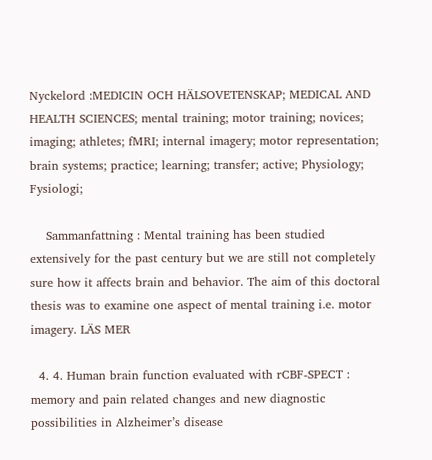Nyckelord :MEDICIN OCH HÄLSOVETENSKAP; MEDICAL AND HEALTH SCIENCES; mental training; motor training; novices; imaging; athletes; fMRI; internal imagery; motor representation; brain systems; practice; learning; transfer; active; Physiology; Fysiologi;

    Sammanfattning : Mental training has been studied extensively for the past century but we are still not completely sure how it affects brain and behavior. The aim of this doctoral thesis was to examine one aspect of mental training i.e. motor imagery. LÄS MER

  4. 4. Human brain function evaluated with rCBF-SPECT : memory and pain related changes and new diagnostic possibilities in Alzheimer’s disease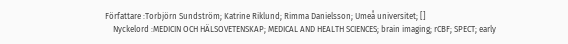Författare :Torbjörn Sundström; Katrine Riklund; Rimma Danielsson; Umeå universitet; []
    Nyckelord :MEDICIN OCH HÄLSOVETENSKAP; MEDICAL AND HEALTH SCIENCES; brain imaging; rCBF; SPECT; early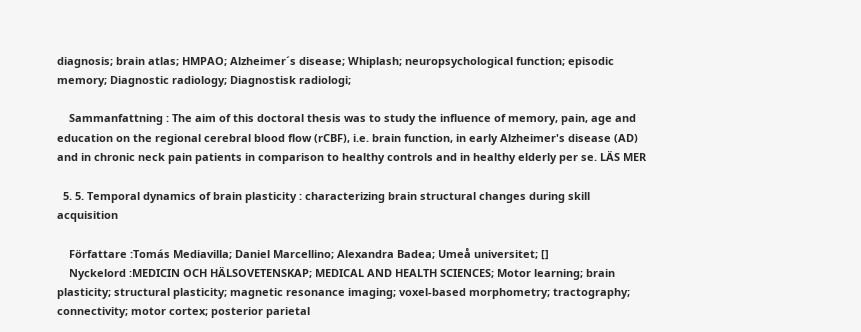diagnosis; brain atlas; HMPAO; Alzheimer´s disease; Whiplash; neuropsychological function; episodic memory; Diagnostic radiology; Diagnostisk radiologi;

    Sammanfattning : The aim of this doctoral thesis was to study the influence of memory, pain, age and education on the regional cerebral blood flow (rCBF), i.e. brain function, in early Alzheimer's disease (AD) and in chronic neck pain patients in comparison to healthy controls and in healthy elderly per se. LÄS MER

  5. 5. Temporal dynamics of brain plasticity : characterizing brain structural changes during skill acquisition

    Författare :Tomás Mediavilla; Daniel Marcellino; Alexandra Badea; Umeå universitet; []
    Nyckelord :MEDICIN OCH HÄLSOVETENSKAP; MEDICAL AND HEALTH SCIENCES; Motor learning; brain plasticity; structural plasticity; magnetic resonance imaging; voxel-based morphometry; tractography; connectivity; motor cortex; posterior parietal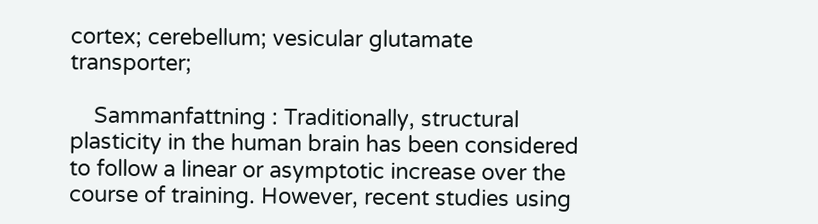cortex; cerebellum; vesicular glutamate transporter;

    Sammanfattning : Traditionally, structural plasticity in the human brain has been considered to follow a linear or asymptotic increase over the course of training. However, recent studies using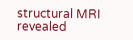structural MRI revealed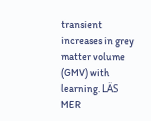transient increases in grey matter volume (GMV) with learning. LÄS MER